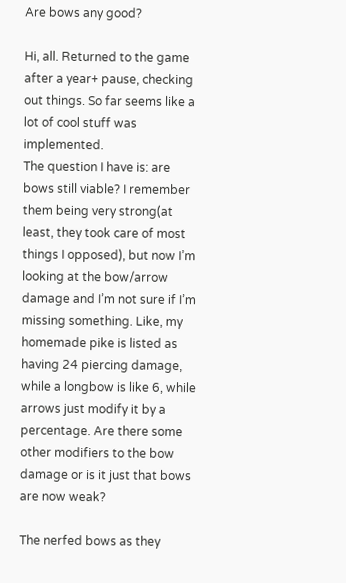Are bows any good?

Hi, all. Returned to the game after a year+ pause, checking out things. So far seems like a lot of cool stuff was implemented.
The question I have is: are bows still viable? I remember them being very strong(at least, they took care of most things I opposed), but now I’m looking at the bow/arrow damage and I’m not sure if I’m missing something. Like, my homemade pike is listed as having 24 piercing damage, while a longbow is like 6, while arrows just modify it by a percentage. Are there some other modifiers to the bow damage or is it just that bows are now weak?

The nerfed bows as they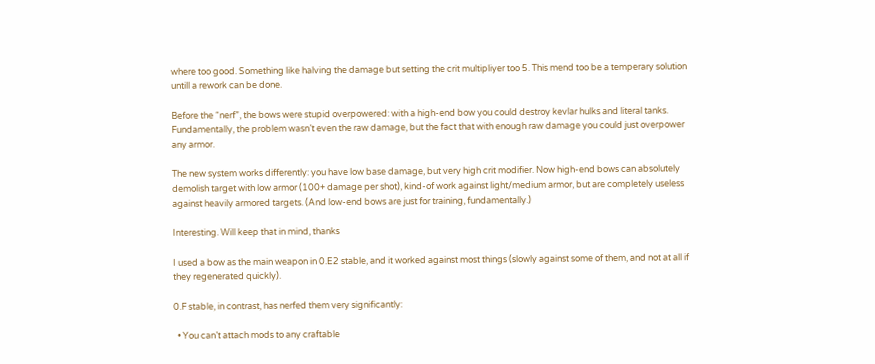where too good. Something like halving the damage but setting the crit multipliyer too 5. This mend too be a temperary solution untill a rework can be done.

Before the “nerf”, the bows were stupid overpowered: with a high-end bow you could destroy kevlar hulks and literal tanks. Fundamentally, the problem wasn’t even the raw damage, but the fact that with enough raw damage you could just overpower any armor.

The new system works differently: you have low base damage, but very high crit modifier. Now high-end bows can absolutely demolish target with low armor (100+ damage per shot), kind-of work against light/medium armor, but are completely useless against heavily armored targets. (And low-end bows are just for training, fundamentally.)

Interesting. Will keep that in mind, thanks

I used a bow as the main weapon in 0.E2 stable, and it worked against most things (slowly against some of them, and not at all if they regenerated quickly).

0.F stable, in contrast, has nerfed them very significantly:

  • You can’t attach mods to any craftable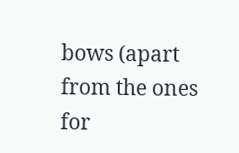bows (apart from the ones for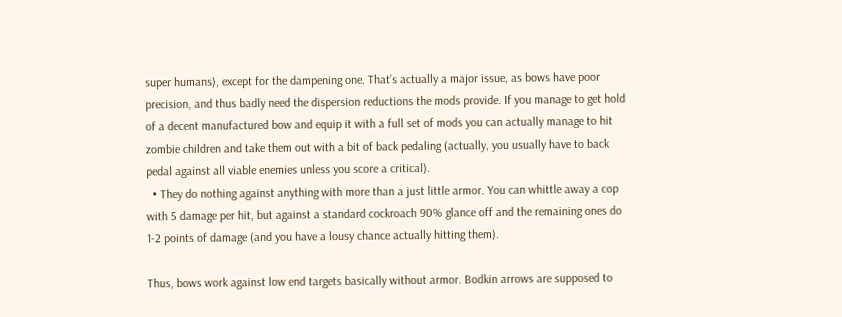super humans), except for the dampening one. That’s actually a major issue, as bows have poor precision, and thus badly need the dispersion reductions the mods provide. If you manage to get hold of a decent manufactured bow and equip it with a full set of mods you can actually manage to hit zombie children and take them out with a bit of back pedaling (actually, you usually have to back pedal against all viable enemies unless you score a critical).
  • They do nothing against anything with more than a just little armor. You can whittle away a cop with 5 damage per hit, but against a standard cockroach 90% glance off and the remaining ones do 1-2 points of damage (and you have a lousy chance actually hitting them).

Thus, bows work against low end targets basically without armor. Bodkin arrows are supposed to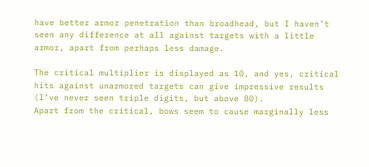have better armor penetration than broadhead, but I haven’t seen any difference at all against targets with a little armor, apart from perhaps less damage.

The critical multiplier is displayed as 10, and yes, critical hits against unarmored targets can give impressive results (I’ve never seen triple digits, but above 80).
Apart from the critical, bows seem to cause marginally less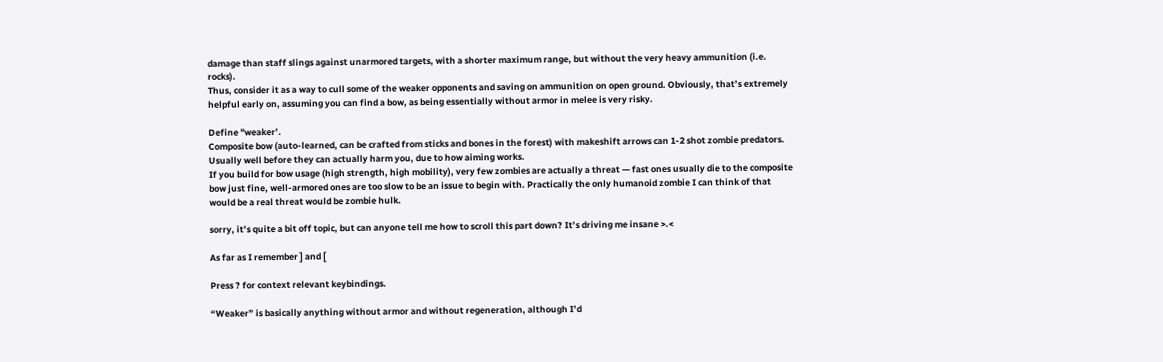damage than staff slings against unarmored targets, with a shorter maximum range, but without the very heavy ammunition (i.e. rocks).
Thus, consider it as a way to cull some of the weaker opponents and saving on ammunition on open ground. Obviously, that’s extremely helpful early on, assuming you can find a bow, as being essentially without armor in melee is very risky.

Define "weaker’.
Composite bow (auto-learned, can be crafted from sticks and bones in the forest) with makeshift arrows can 1-2 shot zombie predators. Usually well before they can actually harm you, due to how aiming works.
If you build for bow usage (high strength, high mobility), very few zombies are actually a threat — fast ones usually die to the composite bow just fine, well-armored ones are too slow to be an issue to begin with. Practically the only humanoid zombie I can think of that would be a real threat would be zombie hulk.

sorry, it’s quite a bit off topic, but can anyone tell me how to scroll this part down? It’s driving me insane >.<

As far as I remember ] and [

Press ? for context relevant keybindings.

“Weaker” is basically anything without armor and without regeneration, although I’d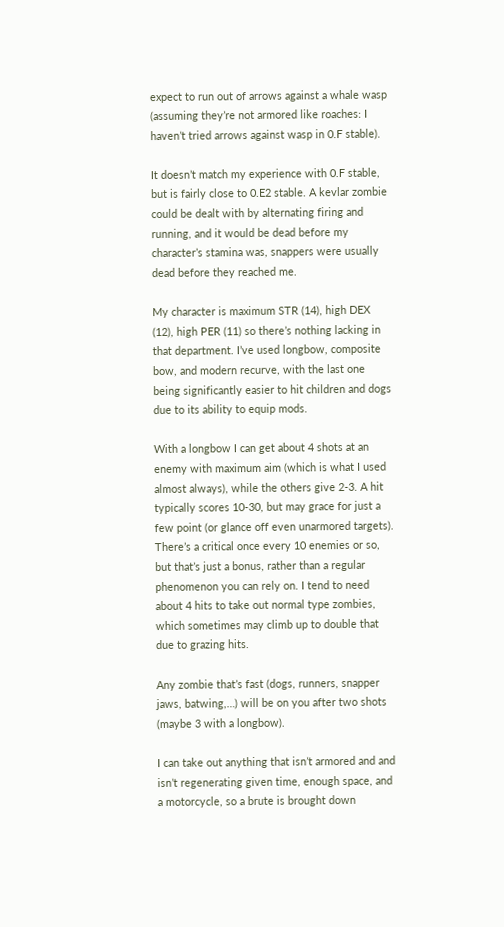expect to run out of arrows against a whale wasp (assuming they’re not armored like roaches: I haven’t tried arrows against wasp in 0.F stable).

It doesn’t match my experience with 0.F stable, but is fairly close to 0.E2 stable. A kevlar zombie could be dealt with by alternating firing and running, and it would be dead before my character’s stamina was, snappers were usually dead before they reached me.

My character is maximum STR (14), high DEX (12), high PER (11) so there’s nothing lacking in that department. I’ve used longbow, composite bow, and modern recurve, with the last one being significantly easier to hit children and dogs due to its ability to equip mods.

With a longbow I can get about 4 shots at an enemy with maximum aim (which is what I used almost always), while the others give 2-3. A hit typically scores 10-30, but may grace for just a few point (or glance off even unarmored targets). There’s a critical once every 10 enemies or so, but that’s just a bonus, rather than a regular phenomenon you can rely on. I tend to need about 4 hits to take out normal type zombies, which sometimes may climb up to double that due to grazing hits.

Any zombie that’s fast (dogs, runners, snapper jaws, batwing,…) will be on you after two shots (maybe 3 with a longbow).

I can take out anything that isn’t armored and and isn’t regenerating given time, enough space, and a motorcycle, so a brute is brought down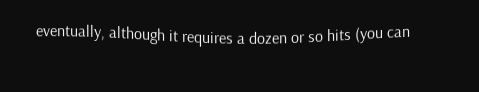eventually, although it requires a dozen or so hits (you can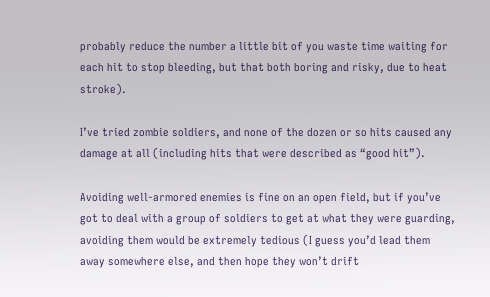probably reduce the number a little bit of you waste time waiting for each hit to stop bleeding, but that both boring and risky, due to heat stroke).

I’ve tried zombie soldiers, and none of the dozen or so hits caused any damage at all (including hits that were described as “good hit”).

Avoiding well-armored enemies is fine on an open field, but if you’ve got to deal with a group of soldiers to get at what they were guarding, avoiding them would be extremely tedious (I guess you’d lead them away somewhere else, and then hope they won’t drift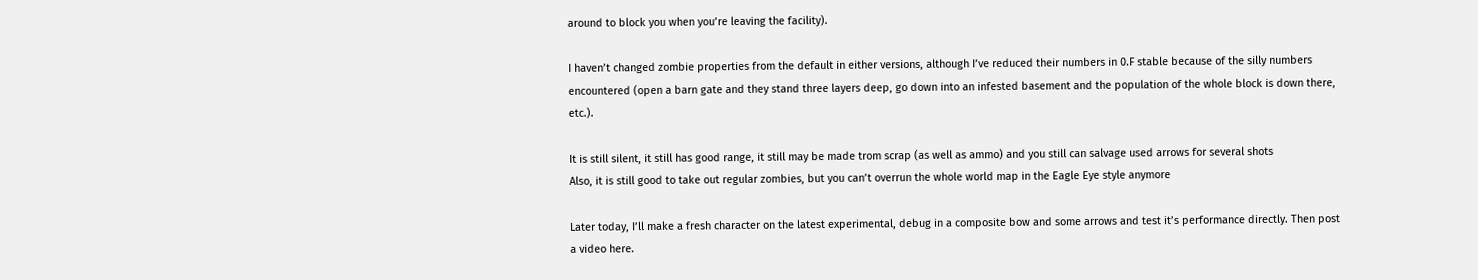around to block you when you’re leaving the facility).

I haven’t changed zombie properties from the default in either versions, although I’ve reduced their numbers in 0.F stable because of the silly numbers encountered (open a barn gate and they stand three layers deep, go down into an infested basement and the population of the whole block is down there, etc.).

It is still silent, it still has good range, it still may be made trom scrap (as well as ammo) and you still can salvage used arrows for several shots
Also, it is still good to take out regular zombies, but you can’t overrun the whole world map in the Eagle Eye style anymore

Later today, I’ll make a fresh character on the latest experimental, debug in a composite bow and some arrows and test it’s performance directly. Then post a video here.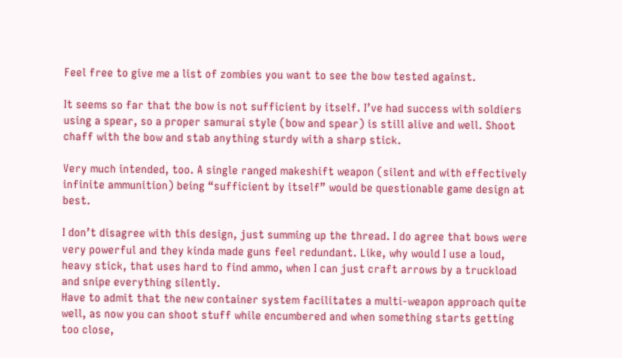Feel free to give me a list of zombies you want to see the bow tested against.

It seems so far that the bow is not sufficient by itself. I’ve had success with soldiers using a spear, so a proper samurai style (bow and spear) is still alive and well. Shoot chaff with the bow and stab anything sturdy with a sharp stick.

Very much intended, too. A single ranged makeshift weapon (silent and with effectively infinite ammunition) being “sufficient by itself” would be questionable game design at best.

I don’t disagree with this design, just summing up the thread. I do agree that bows were very powerful and they kinda made guns feel redundant. Like, why would I use a loud, heavy stick, that uses hard to find ammo, when I can just craft arrows by a truckload and snipe everything silently.
Have to admit that the new container system facilitates a multi-weapon approach quite well, as now you can shoot stuff while encumbered and when something starts getting too close,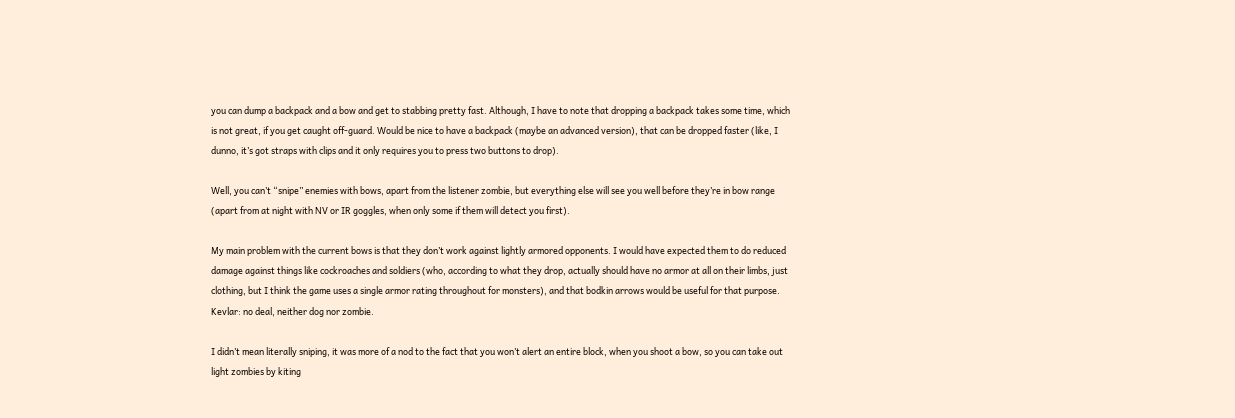you can dump a backpack and a bow and get to stabbing pretty fast. Although, I have to note that dropping a backpack takes some time, which is not great, if you get caught off-guard. Would be nice to have a backpack (maybe an advanced version), that can be dropped faster (like, I dunno, it’s got straps with clips and it only requires you to press two buttons to drop).

Well, you can’t “snipe” enemies with bows, apart from the listener zombie, but everything else will see you well before they’re in bow range (apart from at night with NV or IR goggles, when only some if them will detect you first).

My main problem with the current bows is that they don’t work against lightly armored opponents. I would have expected them to do reduced damage against things like cockroaches and soldiers (who, according to what they drop, actually should have no armor at all on their limbs, just clothing, but I think the game uses a single armor rating throughout for monsters), and that bodkin arrows would be useful for that purpose.
Kevlar: no deal, neither dog nor zombie.

I didn’t mean literally sniping, it was more of a nod to the fact that you won’t alert an entire block, when you shoot a bow, so you can take out light zombies by kiting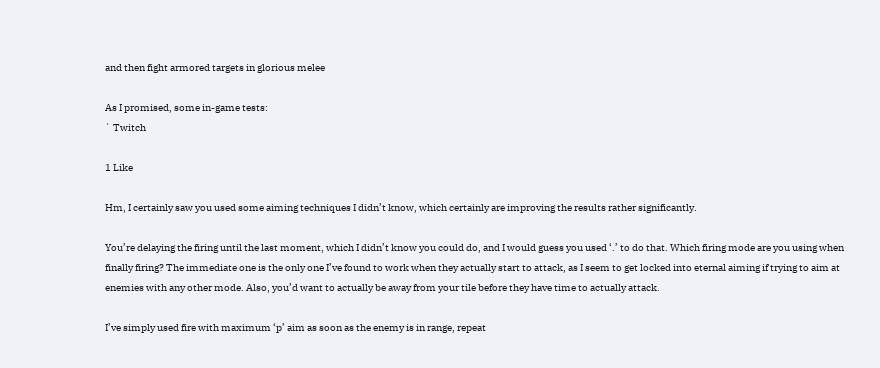and then fight armored targets in glorious melee

As I promised, some in-game tests:
` Twitch

1 Like

Hm, I certainly saw you used some aiming techniques I didn’t know, which certainly are improving the results rather significantly.

You’re delaying the firing until the last moment, which I didn’t know you could do, and I would guess you used ‘.’ to do that. Which firing mode are you using when finally firing? The immediate one is the only one I’ve found to work when they actually start to attack, as I seem to get locked into eternal aiming if trying to aim at enemies with any other mode. Also, you’d want to actually be away from your tile before they have time to actually attack.

I’ve simply used fire with maximum ‘p’ aim as soon as the enemy is in range, repeat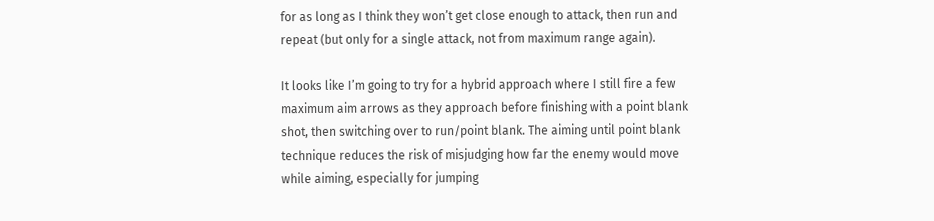for as long as I think they won’t get close enough to attack, then run and repeat (but only for a single attack, not from maximum range again).

It looks like I’m going to try for a hybrid approach where I still fire a few maximum aim arrows as they approach before finishing with a point blank shot, then switching over to run/point blank. The aiming until point blank technique reduces the risk of misjudging how far the enemy would move while aiming, especially for jumping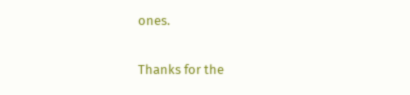ones.

Thanks for the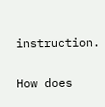instruction.

How does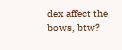dex affect the bows, btw?